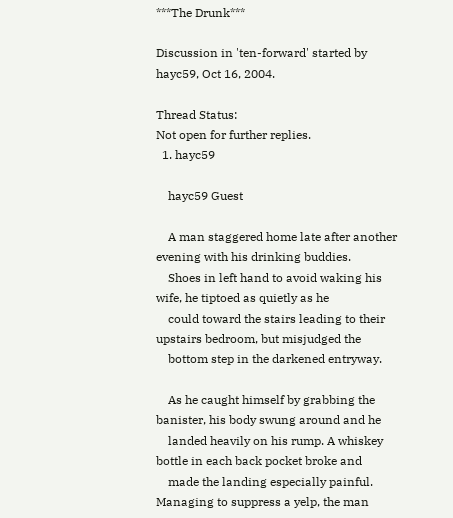***The Drunk***

Discussion in 'ten-forward' started by hayc59, Oct 16, 2004.

Thread Status:
Not open for further replies.
  1. hayc59

    hayc59 Guest

    A man staggered home late after another evening with his drinking buddies.
    Shoes in left hand to avoid waking his wife, he tiptoed as quietly as he
    could toward the stairs leading to their upstairs bedroom, but misjudged the
    bottom step in the darkened entryway.

    As he caught himself by grabbing the banister, his body swung around and he
    landed heavily on his rump. A whiskey bottle in each back pocket broke and
    made the landing especially painful. Managing to suppress a yelp, the man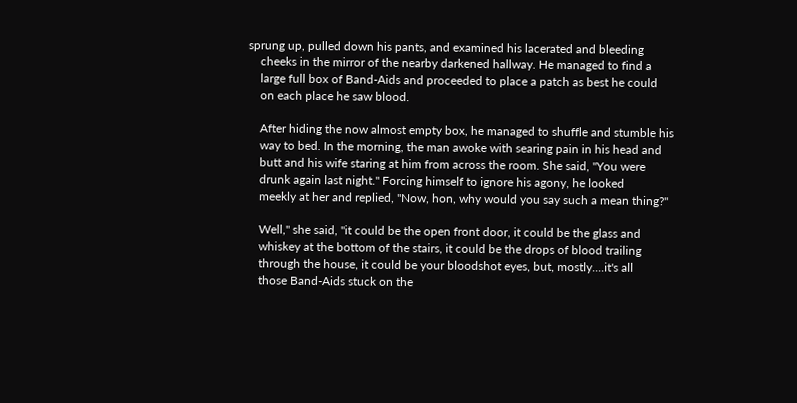sprung up, pulled down his pants, and examined his lacerated and bleeding
    cheeks in the mirror of the nearby darkened hallway. He managed to find a
    large full box of Band-Aids and proceeded to place a patch as best he could
    on each place he saw blood.

    After hiding the now almost empty box, he managed to shuffle and stumble his
    way to bed. In the morning, the man awoke with searing pain in his head and
    butt and his wife staring at him from across the room. She said, "You were
    drunk again last night." Forcing himself to ignore his agony, he looked
    meekly at her and replied, "Now, hon, why would you say such a mean thing?"

    Well," she said, "it could be the open front door, it could be the glass and
    whiskey at the bottom of the stairs, it could be the drops of blood trailing
    through the house, it could be your bloodshot eyes, but, mostly....it's all
    those Band-Aids stuck on the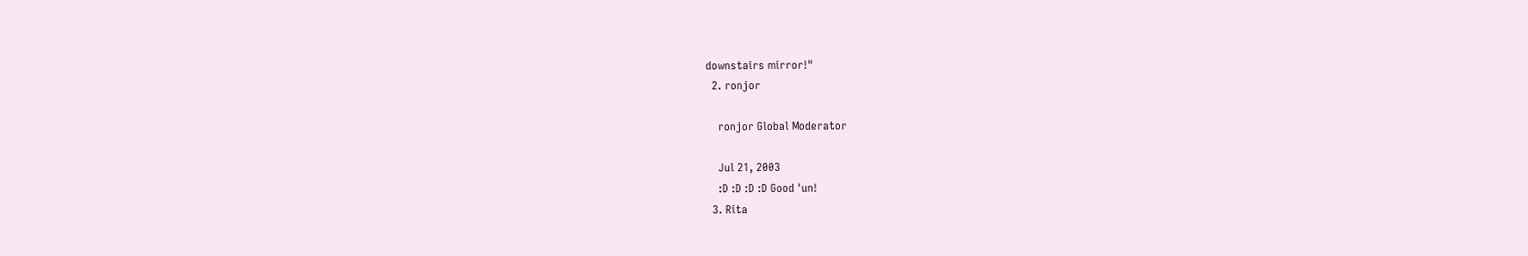downstairs mirror!"
  2. ronjor

    ronjor Global Moderator

    Jul 21, 2003
    :D :D :D :D Good 'un!
  3. Rita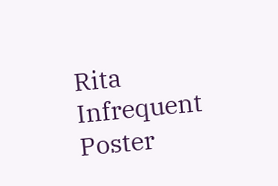Rita Infrequent Poster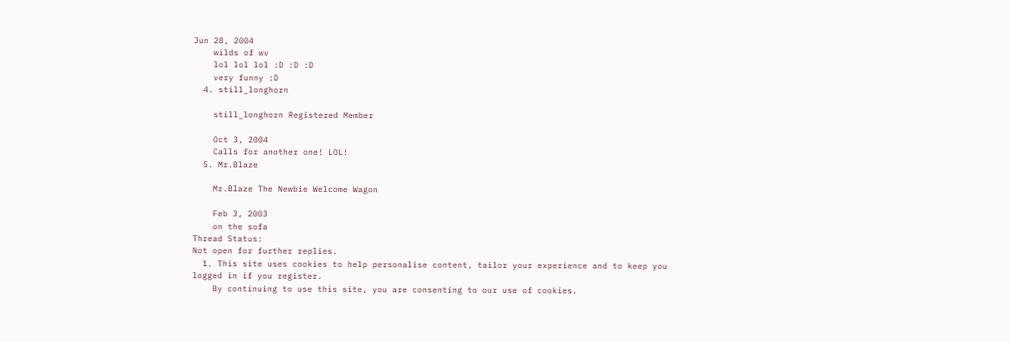Jun 28, 2004
    wilds of wv
    lol lol lol :D :D :D
    very funny :D
  4. still_longhorn

    still_longhorn Registered Member

    Oct 3, 2004
    Calls for another one! LOL!
  5. Mr.Blaze

    Mr.Blaze The Newbie Welcome Wagon

    Feb 3, 2003
    on the sofa
Thread Status:
Not open for further replies.
  1. This site uses cookies to help personalise content, tailor your experience and to keep you logged in if you register.
    By continuing to use this site, you are consenting to our use of cookies.